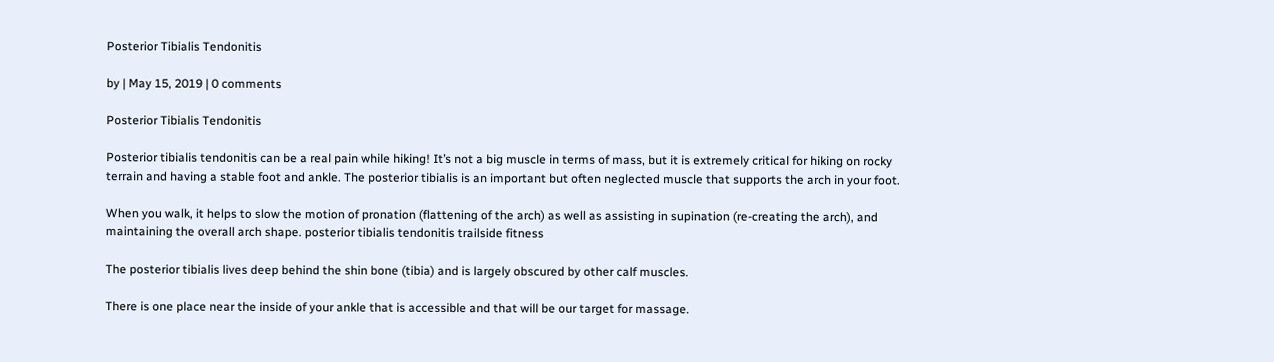Posterior Tibialis Tendonitis

by | May 15, 2019 | 0 comments

Posterior Tibialis Tendonitis

Posterior tibialis tendonitis can be a real pain while hiking! It’s not a big muscle in terms of mass, but it is extremely critical for hiking on rocky terrain and having a stable foot and ankle. The posterior tibialis is an important but often neglected muscle that supports the arch in your foot.

When you walk, it helps to slow the motion of pronation (flattening of the arch) as well as assisting in supination (re-creating the arch), and maintaining the overall arch shape. posterior tibialis tendonitis trailside fitness

The posterior tibialis lives deep behind the shin bone (tibia) and is largely obscured by other calf muscles.

There is one place near the inside of your ankle that is accessible and that will be our target for massage.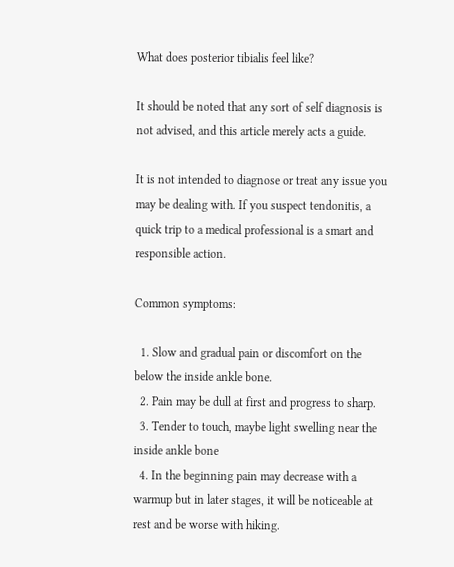What does posterior tibialis feel like?

It should be noted that any sort of self diagnosis is not advised, and this article merely acts a guide.

It is not intended to diagnose or treat any issue you may be dealing with. If you suspect tendonitis, a quick trip to a medical professional is a smart and responsible action.

Common symptoms:

  1. Slow and gradual pain or discomfort on the below the inside ankle bone.
  2. Pain may be dull at first and progress to sharp.
  3. Tender to touch, maybe light swelling near the inside ankle bone
  4. In the beginning pain may decrease with a warmup but in later stages, it will be noticeable at rest and be worse with hiking.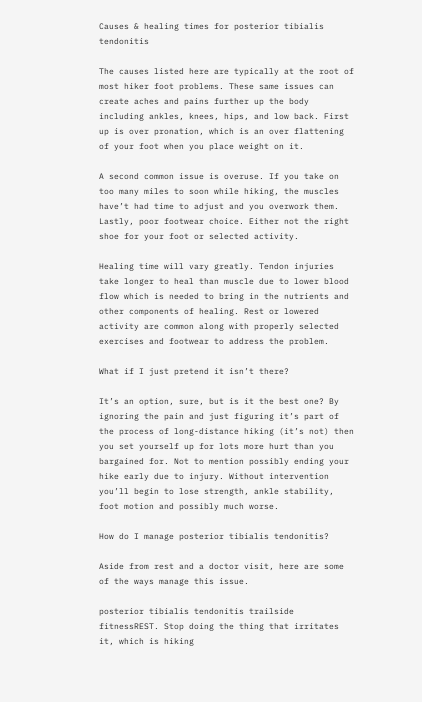Causes & healing times for posterior tibialis tendonitis

The causes listed here are typically at the root of most hiker foot problems. These same issues can create aches and pains further up the body including ankles, knees, hips, and low back. First up is over pronation, which is an over flattening of your foot when you place weight on it.

A second common issue is overuse. If you take on too many miles to soon while hiking, the muscles have’t had time to adjust and you overwork them. Lastly, poor footwear choice. Either not the right shoe for your foot or selected activity.

Healing time will vary greatly. Tendon injuries take longer to heal than muscle due to lower blood flow which is needed to bring in the nutrients and other components of healing. Rest or lowered activity are common along with properly selected exercises and footwear to address the problem.

What if I just pretend it isn’t there?

It’s an option, sure, but is it the best one? By ignoring the pain and just figuring it’s part of the process of long-distance hiking (it’s not) then you set yourself up for lots more hurt than you bargained for. Not to mention possibly ending your hike early due to injury. Without intervention you’ll begin to lose strength, ankle stability, foot motion and possibly much worse.

How do I manage posterior tibialis tendonitis?

Aside from rest and a doctor visit, here are some of the ways manage this issue.

posterior tibialis tendonitis trailside fitnessREST. Stop doing the thing that irritates it, which is hiking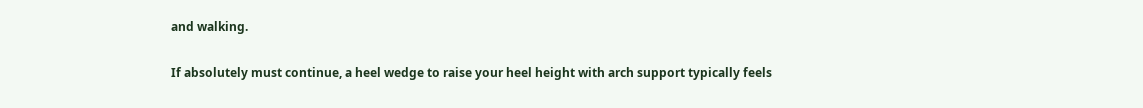and walking.

If absolutely must continue, a heel wedge to raise your heel height with arch support typically feels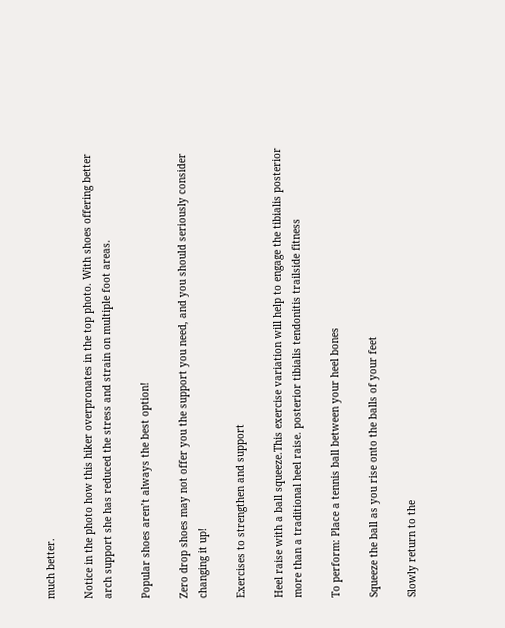much better.

Notice in the photo how this hiker overpronates in the top photo. With shoes offering better arch support she has reduced the stress and strain on multiple foot areas.

Popular shoes aren’t always the best option!

Zero drop shoes may not offer you the support you need, and you should seriously consider changing it up!

Exercises to strengthen and support

Heel raise with a ball squeeze.This exercise variation will help to engage the tibialis posterior more than a traditional heel raise. posterior tibialis tendonitis trailside fitness

To perform: Place a tennis ball between your heel bones

Squeeze the ball as you rise onto the balls of your feet

Slowly return to the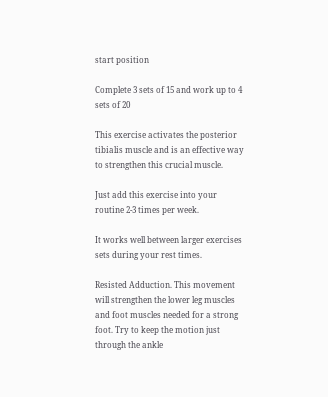start position

Complete 3 sets of 15 and work up to 4 sets of 20

This exercise activates the posterior tibialis muscle and is an effective way to strengthen this crucial muscle.

Just add this exercise into your routine 2-3 times per week.

It works well between larger exercises sets during your rest times.

Resisted Adduction. This movement will strengthen the lower leg muscles and foot muscles needed for a strong foot. Try to keep the motion just through the ankle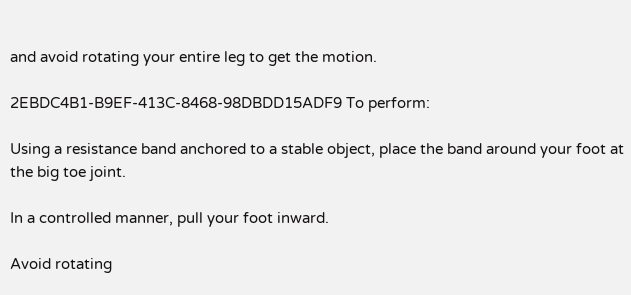and avoid rotating your entire leg to get the motion.

2EBDC4B1-B9EF-413C-8468-98DBDD15ADF9 To perform:

Using a resistance band anchored to a stable object, place the band around your foot at the big toe joint.

In a controlled manner, pull your foot inward.

Avoid rotating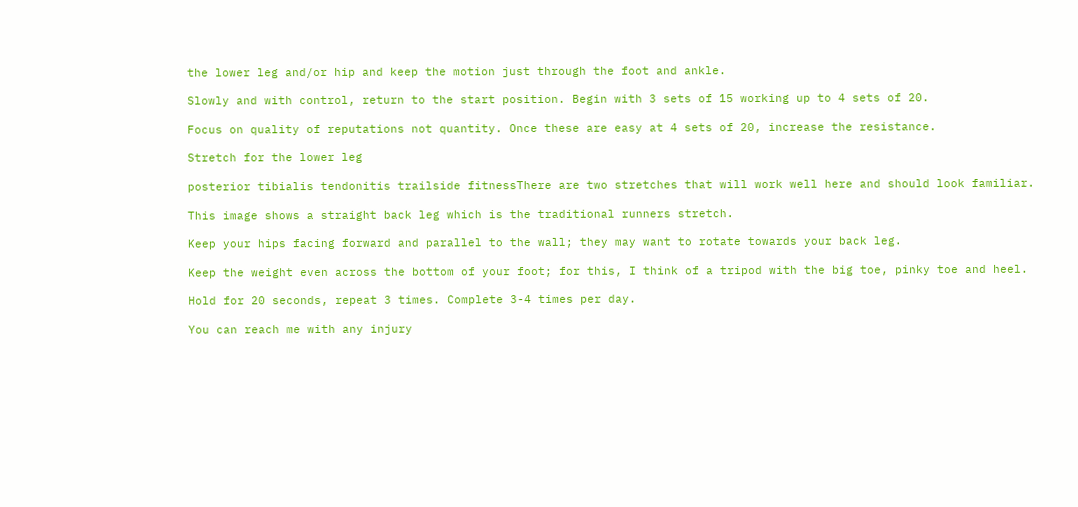the lower leg and/or hip and keep the motion just through the foot and ankle.

Slowly and with control, return to the start position. Begin with 3 sets of 15 working up to 4 sets of 20.

Focus on quality of reputations not quantity. Once these are easy at 4 sets of 20, increase the resistance.

Stretch for the lower leg

posterior tibialis tendonitis trailside fitnessThere are two stretches that will work well here and should look familiar.

This image shows a straight back leg which is the traditional runners stretch.

Keep your hips facing forward and parallel to the wall; they may want to rotate towards your back leg.

Keep the weight even across the bottom of your foot; for this, I think of a tripod with the big toe, pinky toe and heel.

Hold for 20 seconds, repeat 3 times. Complete 3-4 times per day.

You can reach me with any injury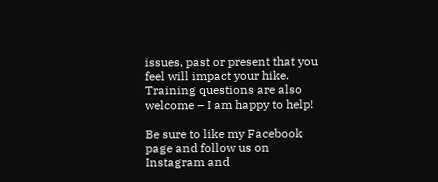issues, past or present that you feel will impact your hike. Training questions are also welcome – I am happy to help!

Be sure to like my Facebook page and follow us on Instagram and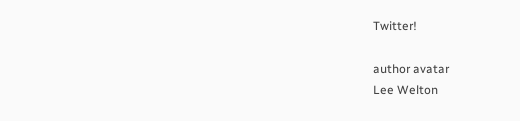Twitter!

author avatar
Lee Welton